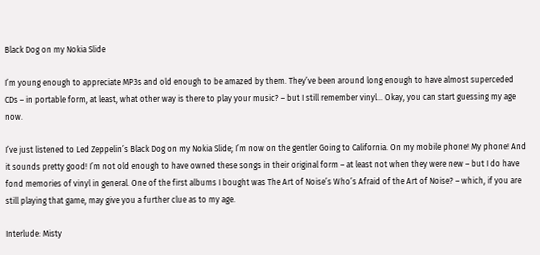Black Dog on my Nokia Slide

I’m young enough to appreciate MP3s and old enough to be amazed by them. They’ve been around long enough to have almost superceded CDs – in portable form, at least, what other way is there to play your music? – but I still remember vinyl… Okay, you can start guessing my age now.

I’ve just listened to Led Zeppelin’s Black Dog on my Nokia Slide; I’m now on the gentler Going to California. On my mobile phone! My phone! And it sounds pretty good! I’m not old enough to have owned these songs in their original form – at least not when they were new – but I do have fond memories of vinyl in general. One of the first albums I bought was The Art of Noise’s Who’s Afraid of the Art of Noise? – which, if you are still playing that game, may give you a further clue as to my age.

Interlude: Misty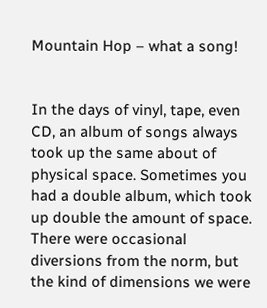Mountain Hop – what a song!


In the days of vinyl, tape, even CD, an album of songs always took up the same about of physical space. Sometimes you had a double album, which took up double the amount of space. There were occasional diversions from the norm, but the kind of dimensions we were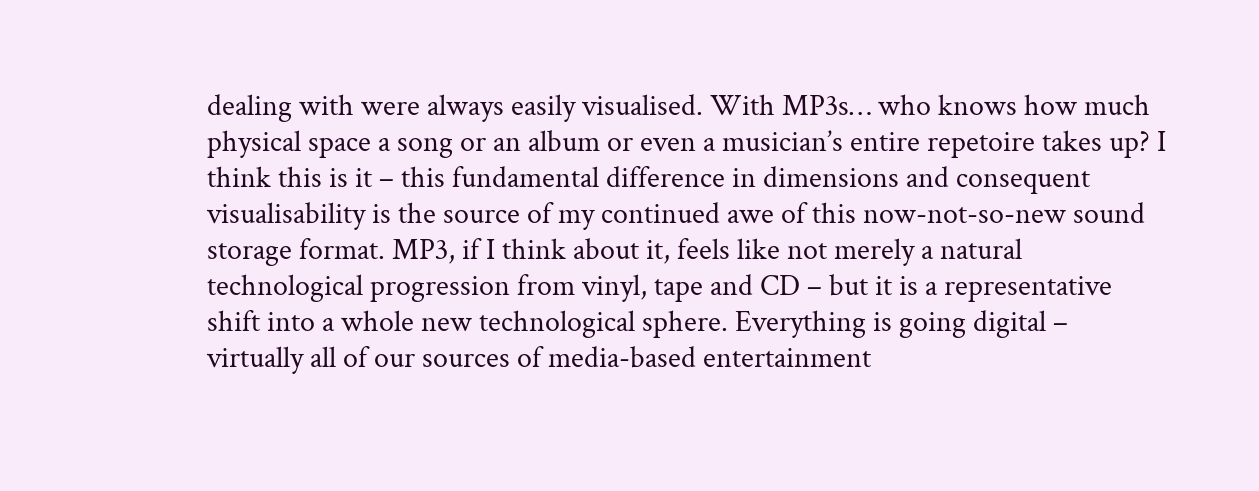dealing with were always easily visualised. With MP3s… who knows how much physical space a song or an album or even a musician’s entire repetoire takes up? I think this is it – this fundamental difference in dimensions and consequent visualisability is the source of my continued awe of this now-not-so-new sound storage format. MP3, if I think about it, feels like not merely a natural technological progression from vinyl, tape and CD – but it is a representative shift into a whole new technological sphere. Everything is going digital – virtually all of our sources of media-based entertainment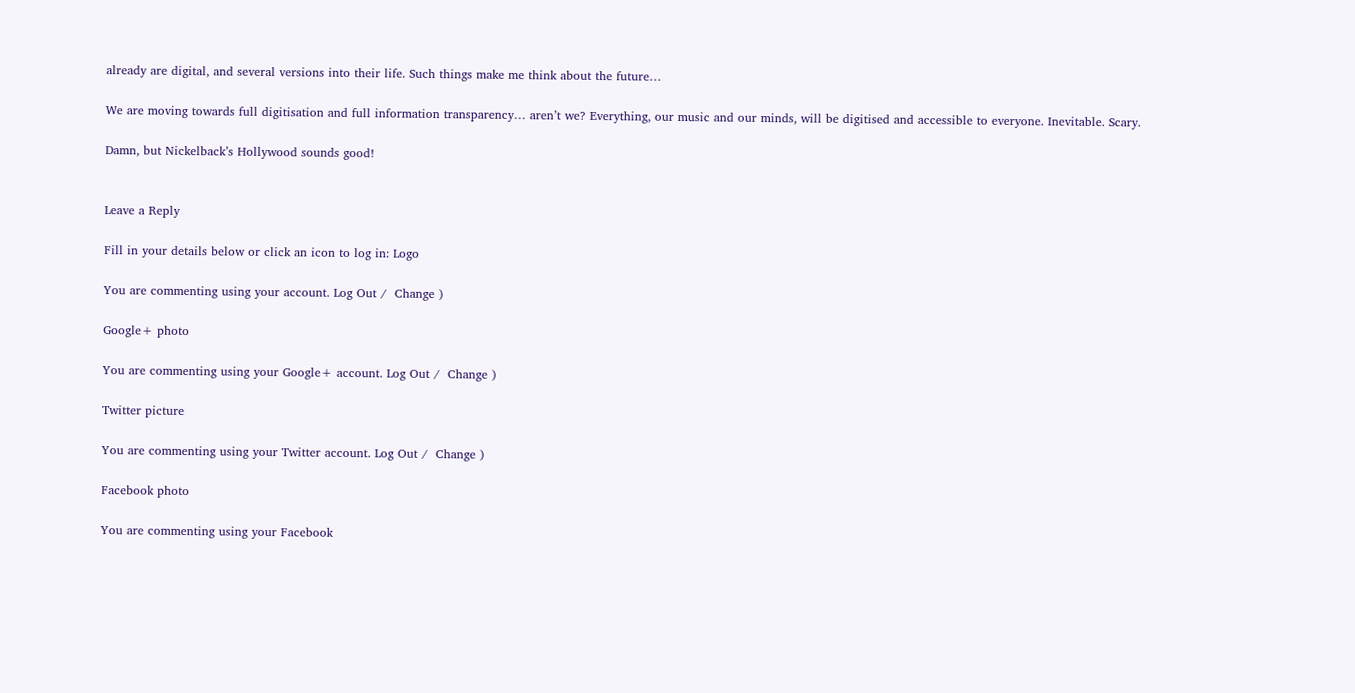already are digital, and several versions into their life. Such things make me think about the future…

We are moving towards full digitisation and full information transparency… aren’t we? Everything, our music and our minds, will be digitised and accessible to everyone. Inevitable. Scary.

Damn, but Nickelback’s Hollywood sounds good!


Leave a Reply

Fill in your details below or click an icon to log in: Logo

You are commenting using your account. Log Out /  Change )

Google+ photo

You are commenting using your Google+ account. Log Out /  Change )

Twitter picture

You are commenting using your Twitter account. Log Out /  Change )

Facebook photo

You are commenting using your Facebook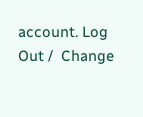account. Log Out /  Change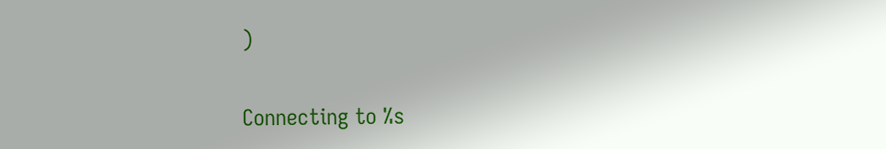)


Connecting to %s